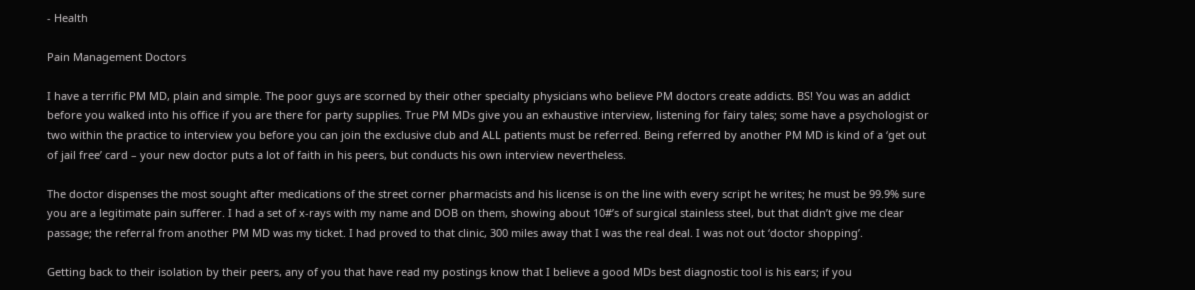- Health

Pain Management Doctors

I have a terrific PM MD, plain and simple. The poor guys are scorned by their other specialty physicians who believe PM doctors create addicts. BS! You was an addict before you walked into his office if you are there for party supplies. True PM MDs give you an exhaustive interview, listening for fairy tales; some have a psychologist or two within the practice to interview you before you can join the exclusive club and ALL patients must be referred. Being referred by another PM MD is kind of a ‘get out of jail free’ card – your new doctor puts a lot of faith in his peers, but conducts his own interview nevertheless.

The doctor dispenses the most sought after medications of the street corner pharmacists and his license is on the line with every script he writes; he must be 99.9% sure you are a legitimate pain sufferer. I had a set of x-rays with my name and DOB on them, showing about 10#’s of surgical stainless steel, but that didn’t give me clear passage; the referral from another PM MD was my ticket. I had proved to that clinic, 300 miles away that I was the real deal. I was not out ‘doctor shopping’.

Getting back to their isolation by their peers, any of you that have read my postings know that I believe a good MDs best diagnostic tool is his ears; if you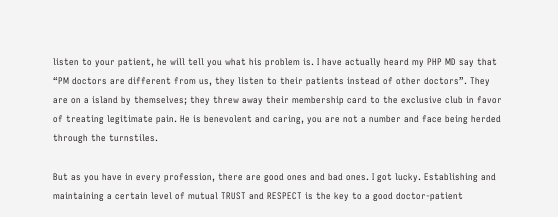listen to your patient, he will tell you what his problem is. I have actually heard my PHP MD say that “PM doctors are different from us, they listen to their patients instead of other doctors”. They are on a island by themselves; they threw away their membership card to the exclusive club in favor of treating legitimate pain. He is benevolent and caring, you are not a number and face being herded through the turnstiles.

But as you have in every profession, there are good ones and bad ones. I got lucky. Establishing and maintaining a certain level of mutual TRUST and RESPECT is the key to a good doctor-patient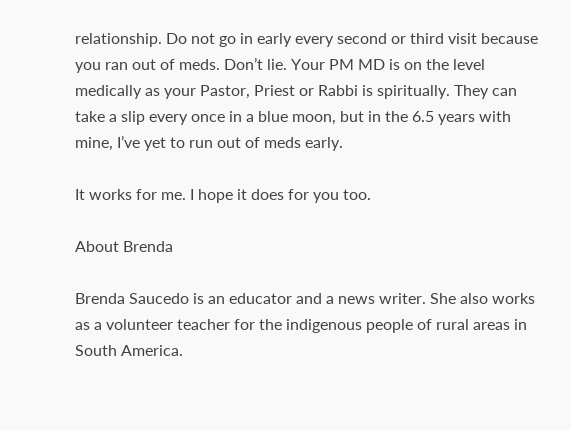relationship. Do not go in early every second or third visit because you ran out of meds. Don’t lie. Your PM MD is on the level medically as your Pastor, Priest or Rabbi is spiritually. They can take a slip every once in a blue moon, but in the 6.5 years with mine, I’ve yet to run out of meds early.

It works for me. I hope it does for you too.

About Brenda

Brenda Saucedo is an educator and a news writer. She also works as a volunteer teacher for the indigenous people of rural areas in South America.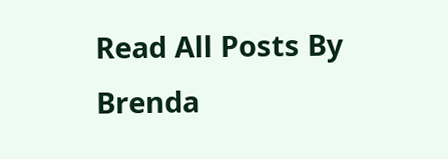Read All Posts By Brenda